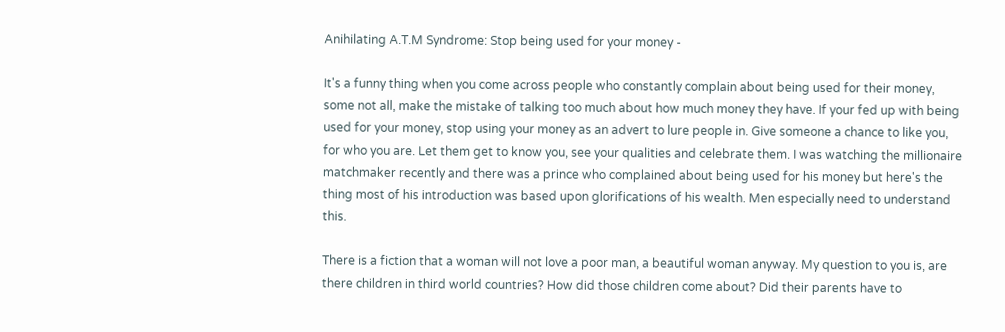Anihilating A.T.M Syndrome: Stop being used for your money -

It's a funny thing when you come across people who constantly complain about being used for their money, some not all, make the mistake of talking too much about how much money they have. If your fed up with being used for your money, stop using your money as an advert to lure people in. Give someone a chance to like you, for who you are. Let them get to know you, see your qualities and celebrate them. I was watching the millionaire matchmaker recently and there was a prince who complained about being used for his money but here's the thing most of his introduction was based upon glorifications of his wealth. Men especially need to understand this.

There is a fiction that a woman will not love a poor man, a beautiful woman anyway. My question to you is, are there children in third world countries? How did those children come about? Did their parents have to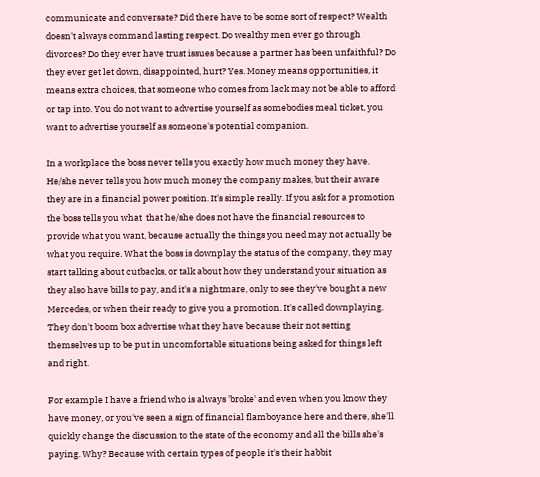communicate and conversate? Did there have to be some sort of respect? Wealth doesn't always command lasting respect. Do wealthy men ever go through divorces? Do they ever have trust issues because a partner has been unfaithful? Do they ever get let down, disappointed, hurt? Yes. Money means opportunities, it means extra choices, that someone who comes from lack may not be able to afford or tap into. You do not want to advertise yourself as somebodies meal ticket, you want to advertise yourself as someone's potential companion.

In a workplace the boss never tells you exactly how much money they have. He/she never tells you how much money the company makes, but their aware they are in a financial power position. It's simple really. If you ask for a promotion the boss tells you what  that he/she does not have the financial resources to provide what you want, because actually the things you need may not actually be what you require. What the boss is downplay the status of the company, they may start talking about cutbacks, or talk about how they understand your situation as they also have bills to pay, and it's a nightmare, only to see they've bought a new Mercedes, or when their ready to give you a promotion. It's called downplaying. They don't boom box advertise what they have because their not setting themselves up to be put in uncomfortable situations being asked for things left and right.

For example I have a friend who is always 'broke' and even when you know they have money, or you've seen a sign of financial flamboyance here and there, she'll quickly change the discussion to the state of the economy and all the bills she's paying. Why? Because with certain types of people it's their habbit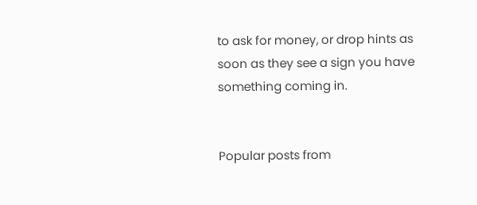to ask for money, or drop hints as soon as they see a sign you have something coming in.


Popular posts from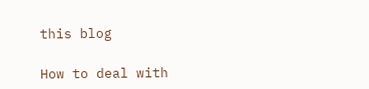this blog

How to deal with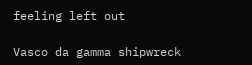feeling left out

Vasco da gamma shipwreck